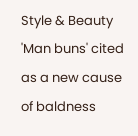Style & Beauty
'Man buns' cited as a new cause of baldness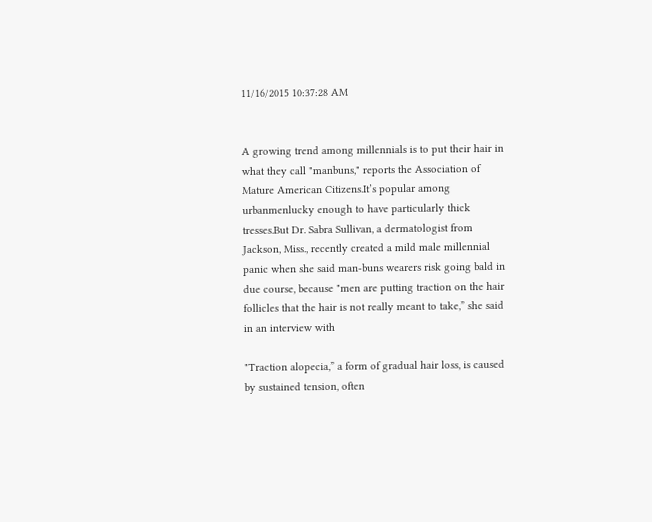11/16/2015 10:37:28 AM


A growing trend among millennials is to put their hair in what they call "manbuns," reports the Association of Mature American Citizens.It’s popular among urbanmenlucky enough to have particularly thick tresses.But Dr. Sabra Sullivan, a dermatologist from Jackson, Miss., recently created a mild male millennial panic when she said man-buns wearers risk going bald in due course, because "men are putting traction on the hair follicles that the hair is not really meant to take,” she said in an interview with

"Traction alopecia,” a form of gradual hair loss, is caused by sustained tension, often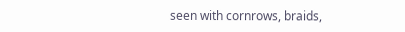seen with cornrows, braids,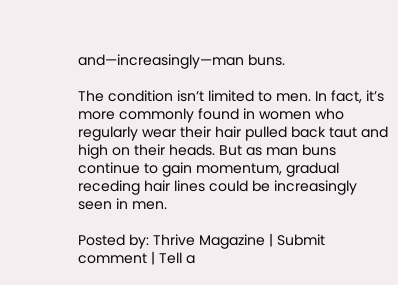and—increasingly—man buns.

The condition isn’t limited to men. In fact, it’s more commonly found in women who regularly wear their hair pulled back taut and high on their heads. But as man buns continue to gain momentum, gradual receding hair lines could be increasingly seen in men.

Posted by: Thrive Magazine | Submit comment | Tell a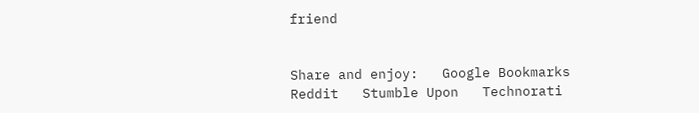friend


Share and enjoy:   Google Bookmarks   Reddit   Stumble Upon   Technorati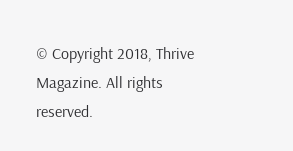© Copyright 2018, Thrive Magazine. All rights reserved.